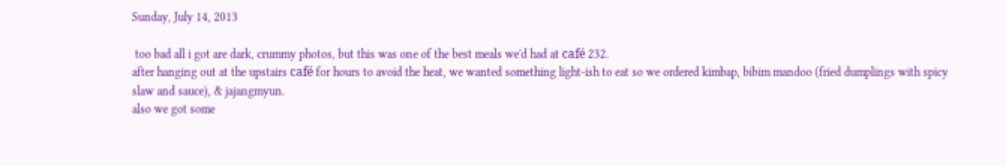Sunday, July 14, 2013

 too bad all i got are dark, crummy photos, but this was one of the best meals we'd had at café 232.
after hanging out at the upstairs café for hours to avoid the heat, we wanted something light-ish to eat so we ordered kimbap, bibim mandoo (fried dumplings with spicy slaw and sauce), & jajangmyun.
also we got some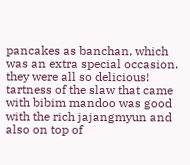pancakes as banchan, which was an extra special occasion.
they were all so delicious! tartness of the slaw that came with bibim mandoo was good with the rich jajangmyun and also on top of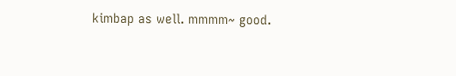kimbap as well. mmmm~ good.